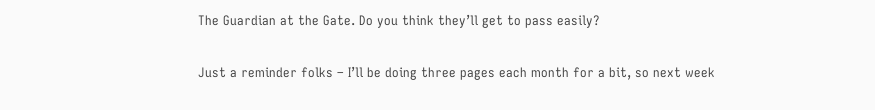The Guardian at the Gate. Do you think they’ll get to pass easily?

Just a reminder folks – I’ll be doing three pages each month for a bit, so next week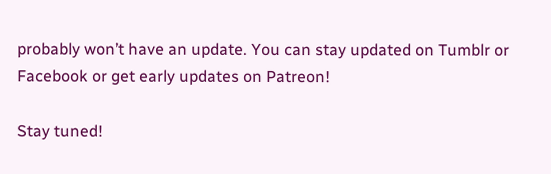probably won’t have an update. You can stay updated on Tumblr or Facebook or get early updates on Patreon!

Stay tuned!